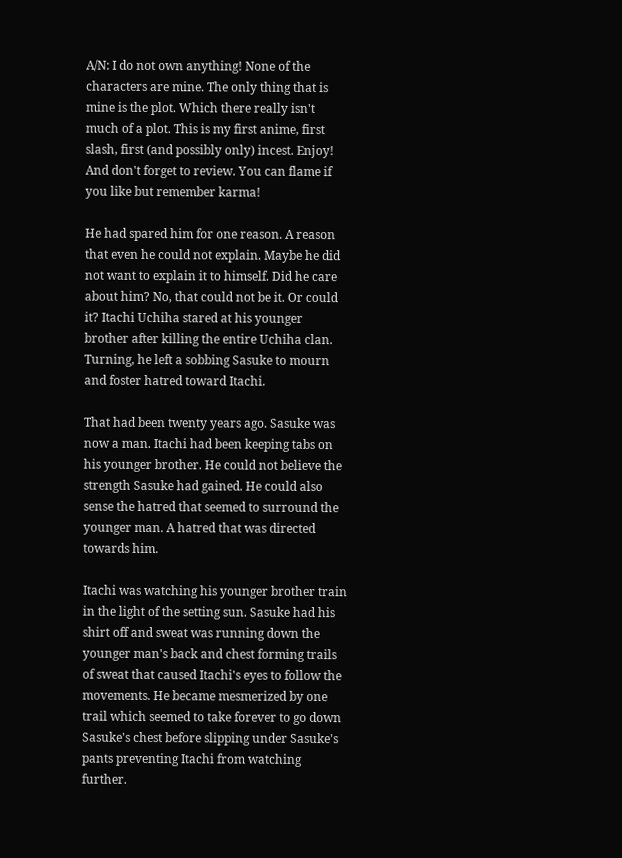A/N: I do not own anything! None of the characters are mine. The only thing that is mine is the plot. Which there really isn't much of a plot. This is my first anime, first slash, first (and possibly only) incest. Enjoy! And don't forget to review. You can flame if you like but remember karma!

He had spared him for one reason. A reason that even he could not explain. Maybe he did not want to explain it to himself. Did he care about him? No, that could not be it. Or could it? Itachi Uchiha stared at his younger brother after killing the entire Uchiha clan. Turning, he left a sobbing Sasuke to mourn and foster hatred toward Itachi.

That had been twenty years ago. Sasuke was now a man. Itachi had been keeping tabs on his younger brother. He could not believe the strength Sasuke had gained. He could also sense the hatred that seemed to surround the younger man. A hatred that was directed towards him.

Itachi was watching his younger brother train in the light of the setting sun. Sasuke had his shirt off and sweat was running down the younger man's back and chest forming trails of sweat that caused Itachi's eyes to follow the movements. He became mesmerized by one trail which seemed to take forever to go down Sasuke's chest before slipping under Sasuke's pants preventing Itachi from watching further.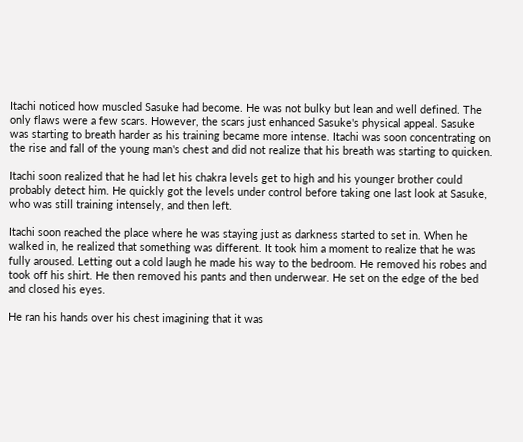Itachi noticed how muscled Sasuke had become. He was not bulky but lean and well defined. The only flaws were a few scars. However, the scars just enhanced Sasuke's physical appeal. Sasuke was starting to breath harder as his training became more intense. Itachi was soon concentrating on the rise and fall of the young man's chest and did not realize that his breath was starting to quicken.

Itachi soon realized that he had let his chakra levels get to high and his younger brother could probably detect him. He quickly got the levels under control before taking one last look at Sasuke, who was still training intensely, and then left.

Itachi soon reached the place where he was staying just as darkness started to set in. When he walked in, he realized that something was different. It took him a moment to realize that he was fully aroused. Letting out a cold laugh he made his way to the bedroom. He removed his robes and took off his shirt. He then removed his pants and then underwear. He set on the edge of the bed and closed his eyes.

He ran his hands over his chest imagining that it was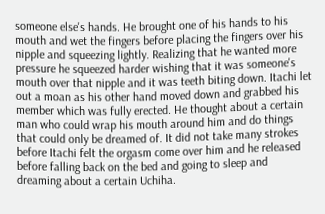someone else's hands. He brought one of his hands to his mouth and wet the fingers before placing the fingers over his nipple and squeezing lightly. Realizing that he wanted more pressure he squeezed harder wishing that it was someone's mouth over that nipple and it was teeth biting down. Itachi let out a moan as his other hand moved down and grabbed his member which was fully erected. He thought about a certain man who could wrap his mouth around him and do things that could only be dreamed of. It did not take many strokes before Itachi felt the orgasm come over him and he released before falling back on the bed and going to sleep and dreaming about a certain Uchiha.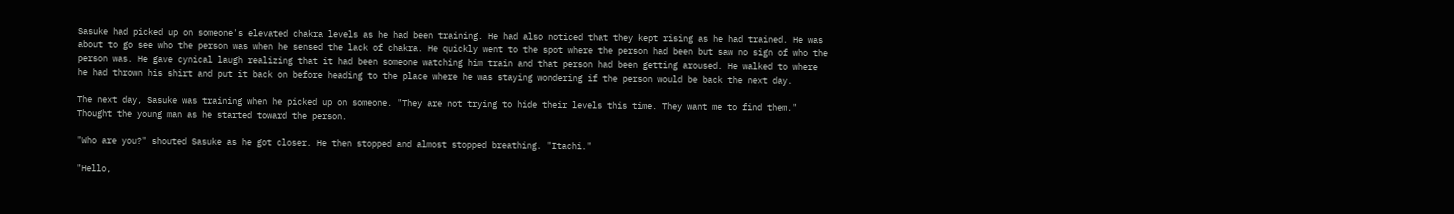Sasuke had picked up on someone's elevated chakra levels as he had been training. He had also noticed that they kept rising as he had trained. He was about to go see who the person was when he sensed the lack of chakra. He quickly went to the spot where the person had been but saw no sign of who the person was. He gave cynical laugh realizing that it had been someone watching him train and that person had been getting aroused. He walked to where he had thrown his shirt and put it back on before heading to the place where he was staying wondering if the person would be back the next day.

The next day, Sasuke was training when he picked up on someone. "They are not trying to hide their levels this time. They want me to find them." Thought the young man as he started toward the person.

"Who are you?" shouted Sasuke as he got closer. He then stopped and almost stopped breathing. "Itachi."

"Hello,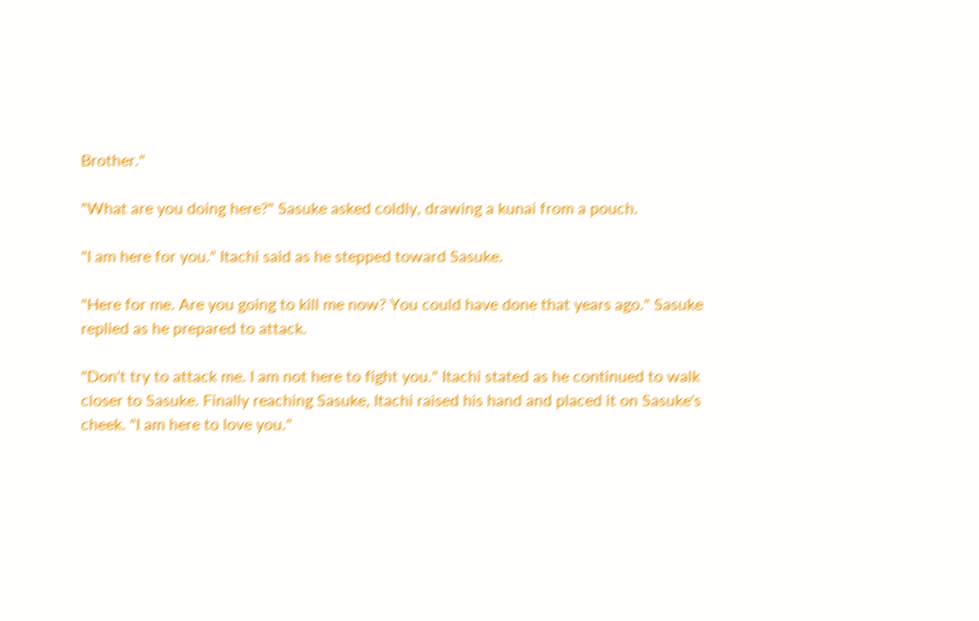Brother."

"What are you doing here?" Sasuke asked coldly, drawing a kunai from a pouch.

"I am here for you." Itachi said as he stepped toward Sasuke.

"Here for me. Are you going to kill me now? You could have done that years ago." Sasuke replied as he prepared to attack.

"Don't try to attack me. I am not here to fight you." Itachi stated as he continued to walk closer to Sasuke. Finally reaching Sasuke, Itachi raised his hand and placed it on Sasuke's cheek. "I am here to love you."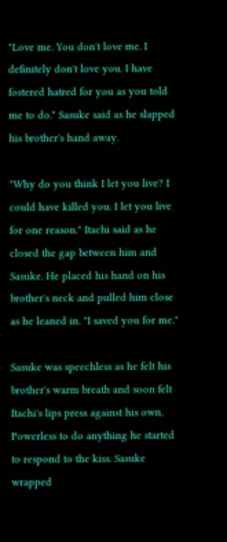"Love me. You don't love me. I definitely don't love you. I have fostered hatred for you as you told me to do." Sasuke said as he slapped his brother's hand away.

"Why do you think I let you live? I could have killed you. I let you live for one reason." Itachi said as he closed the gap between him and Sasuke. He placed his hand on his brother's neck and pulled him close as he leaned in. "I saved you for me."

Sasuke was speechless as he felt his brother's warm breath and soon felt Itachi's lips press against his own. Powerless to do anything he started to respond to the kiss. Sasuke wrapped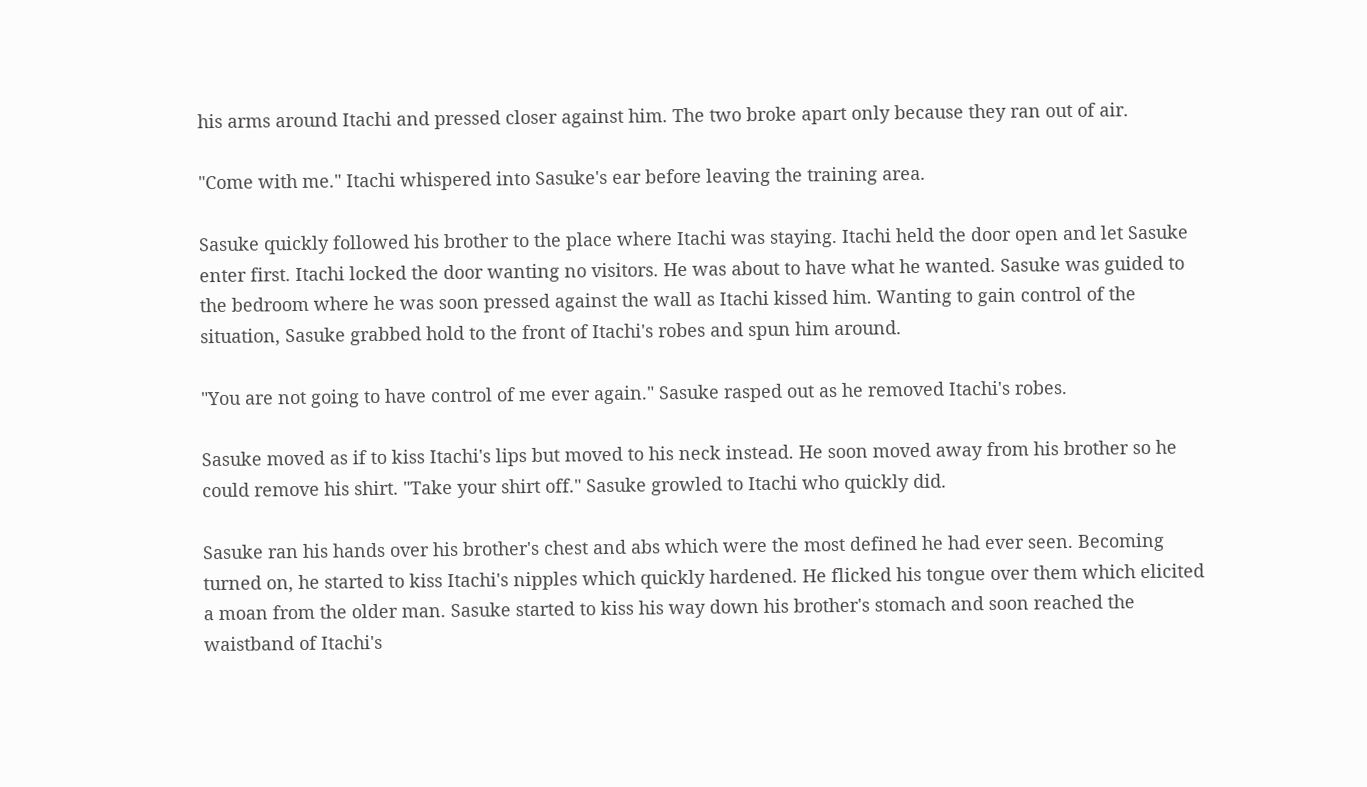his arms around Itachi and pressed closer against him. The two broke apart only because they ran out of air.

"Come with me." Itachi whispered into Sasuke's ear before leaving the training area.

Sasuke quickly followed his brother to the place where Itachi was staying. Itachi held the door open and let Sasuke enter first. Itachi locked the door wanting no visitors. He was about to have what he wanted. Sasuke was guided to the bedroom where he was soon pressed against the wall as Itachi kissed him. Wanting to gain control of the situation, Sasuke grabbed hold to the front of Itachi's robes and spun him around.

"You are not going to have control of me ever again." Sasuke rasped out as he removed Itachi's robes.

Sasuke moved as if to kiss Itachi's lips but moved to his neck instead. He soon moved away from his brother so he could remove his shirt. "Take your shirt off." Sasuke growled to Itachi who quickly did.

Sasuke ran his hands over his brother's chest and abs which were the most defined he had ever seen. Becoming turned on, he started to kiss Itachi's nipples which quickly hardened. He flicked his tongue over them which elicited a moan from the older man. Sasuke started to kiss his way down his brother's stomach and soon reached the waistband of Itachi's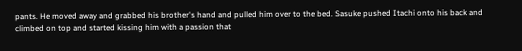pants. He moved away and grabbed his brother's hand and pulled him over to the bed. Sasuke pushed Itachi onto his back and climbed on top and started kissing him with a passion that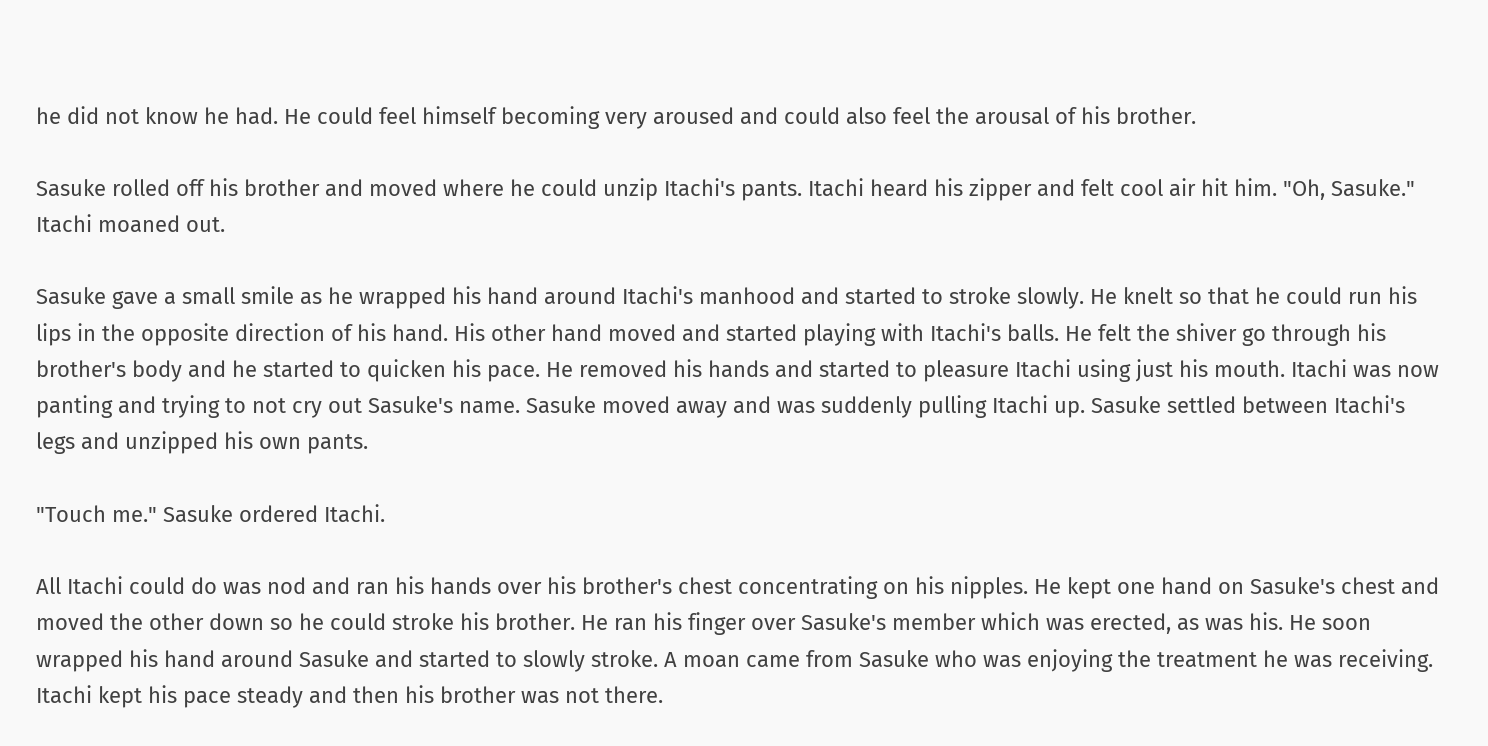he did not know he had. He could feel himself becoming very aroused and could also feel the arousal of his brother.

Sasuke rolled off his brother and moved where he could unzip Itachi's pants. Itachi heard his zipper and felt cool air hit him. "Oh, Sasuke." Itachi moaned out.

Sasuke gave a small smile as he wrapped his hand around Itachi's manhood and started to stroke slowly. He knelt so that he could run his lips in the opposite direction of his hand. His other hand moved and started playing with Itachi's balls. He felt the shiver go through his brother's body and he started to quicken his pace. He removed his hands and started to pleasure Itachi using just his mouth. Itachi was now panting and trying to not cry out Sasuke's name. Sasuke moved away and was suddenly pulling Itachi up. Sasuke settled between Itachi's legs and unzipped his own pants.

"Touch me." Sasuke ordered Itachi.

All Itachi could do was nod and ran his hands over his brother's chest concentrating on his nipples. He kept one hand on Sasuke's chest and moved the other down so he could stroke his brother. He ran his finger over Sasuke's member which was erected, as was his. He soon wrapped his hand around Sasuke and started to slowly stroke. A moan came from Sasuke who was enjoying the treatment he was receiving. Itachi kept his pace steady and then his brother was not there.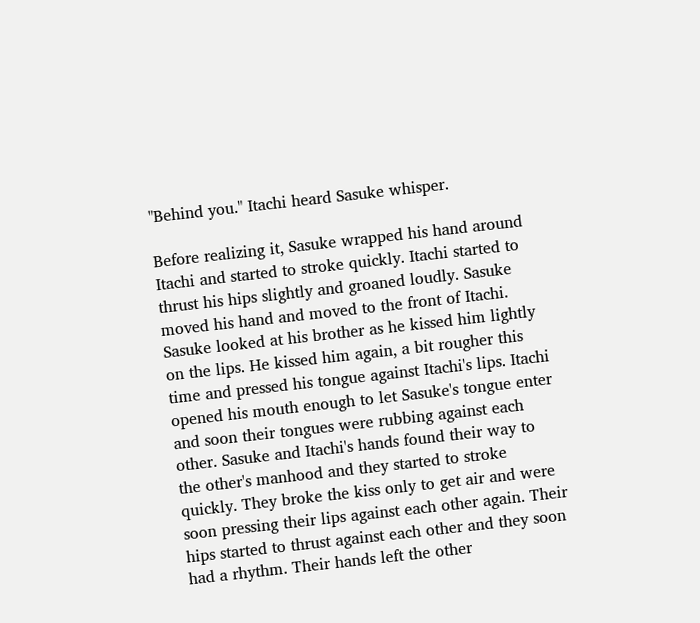"Behind you." Itachi heard Sasuke whisper.

Before realizing it, Sasuke wrapped his hand around Itachi and started to stroke quickly. Itachi started to thrust his hips slightly and groaned loudly. Sasuke moved his hand and moved to the front of Itachi. Sasuke looked at his brother as he kissed him lightly on the lips. He kissed him again, a bit rougher this time and pressed his tongue against Itachi's lips. Itachi opened his mouth enough to let Sasuke's tongue enter and soon their tongues were rubbing against each other. Sasuke and Itachi's hands found their way to the other's manhood and they started to stroke quickly. They broke the kiss only to get air and were soon pressing their lips against each other again. Their hips started to thrust against each other and they soon had a rhythm. Their hands left the other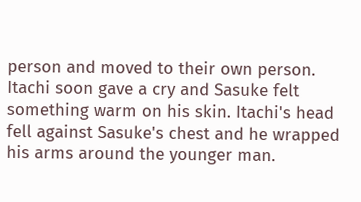person and moved to their own person. Itachi soon gave a cry and Sasuke felt something warm on his skin. Itachi's head fell against Sasuke's chest and he wrapped his arms around the younger man.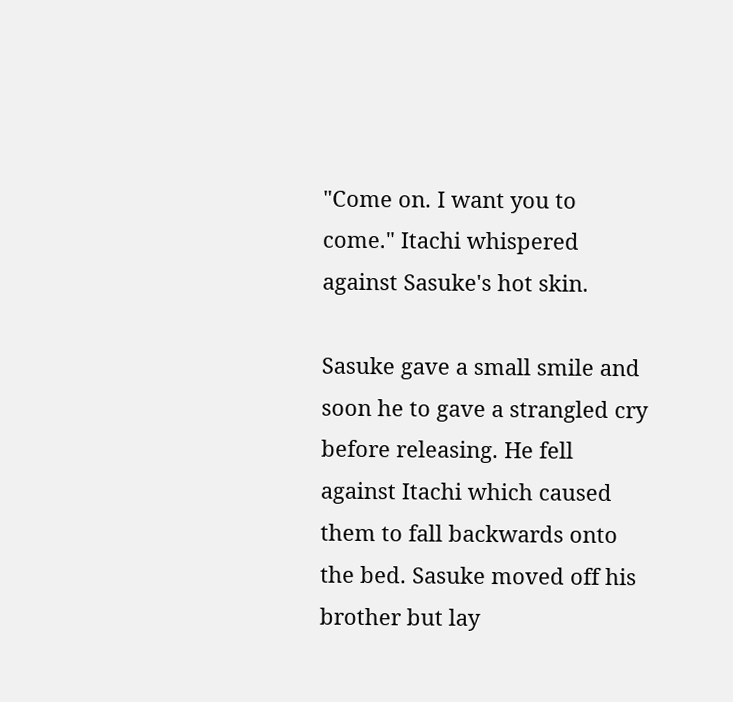"Come on. I want you to come." Itachi whispered against Sasuke's hot skin.

Sasuke gave a small smile and soon he to gave a strangled cry before releasing. He fell against Itachi which caused them to fall backwards onto the bed. Sasuke moved off his brother but lay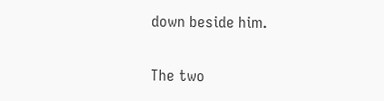down beside him.

The two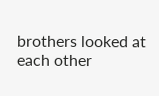brothers looked at each other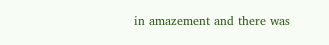in amazement and there was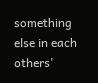something else in each others'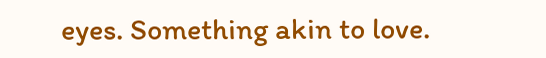eyes. Something akin to love.